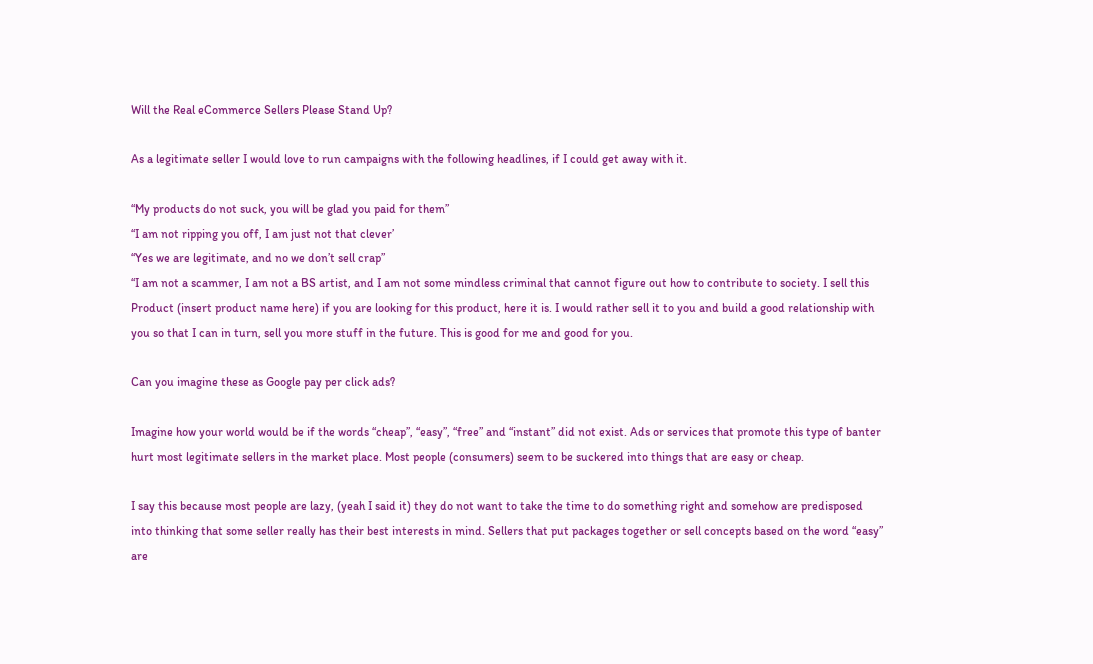Will the Real eCommerce Sellers Please Stand Up?

As a legitimate seller I would love to run campaigns with the following headlines, if I could get away with it.

“My products do not suck, you will be glad you paid for them”
“I am not ripping you off, I am just not that clever’
“Yes we are legitimate, and no we don’t sell crap”
“I am not a scammer, I am not a BS artist, and I am not some mindless criminal that cannot figure out how to contribute to society. I sell this Product (insert product name here) if you are looking for this product, here it is. I would rather sell it to you and build a good relationship with you so that I can in turn, sell you more stuff in the future. This is good for me and good for you.

Can you imagine these as Google pay per click ads?

Imagine how your world would be if the words “cheap”, “easy”, “free” and “instant” did not exist. Ads or services that promote this type of banter hurt most legitimate sellers in the market place. Most people (consumers) seem to be suckered into things that are easy or cheap.

I say this because most people are lazy, (yeah I said it) they do not want to take the time to do something right and somehow are predisposed into thinking that some seller really has their best interests in mind. Sellers that put packages together or sell concepts based on the word “easy” are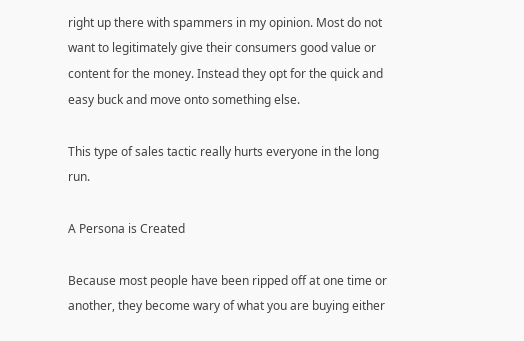right up there with spammers in my opinion. Most do not want to legitimately give their consumers good value or content for the money. Instead they opt for the quick and easy buck and move onto something else.

This type of sales tactic really hurts everyone in the long run.

A Persona is Created

Because most people have been ripped off at one time or another, they become wary of what you are buying either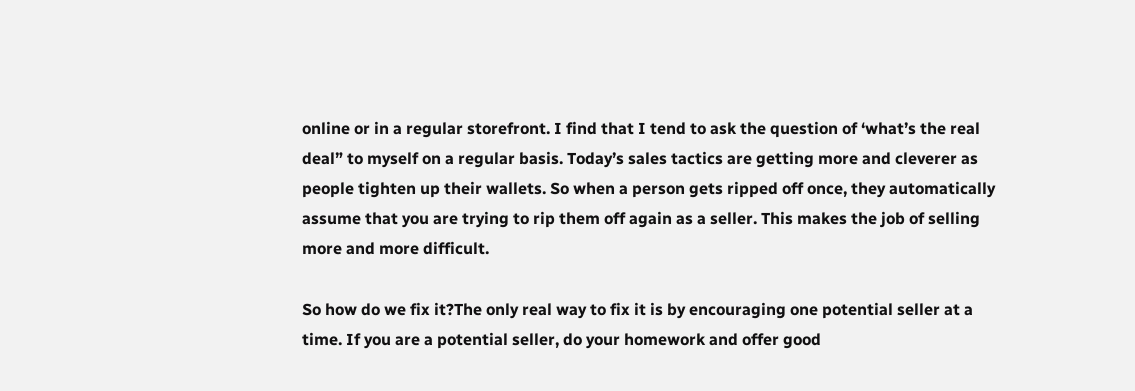online or in a regular storefront. I find that I tend to ask the question of ‘what’s the real deal” to myself on a regular basis. Today’s sales tactics are getting more and cleverer as people tighten up their wallets. So when a person gets ripped off once, they automatically assume that you are trying to rip them off again as a seller. This makes the job of selling more and more difficult.

So how do we fix it?The only real way to fix it is by encouraging one potential seller at a time. If you are a potential seller, do your homework and offer good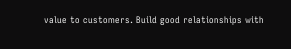value to customers. Build good relationships with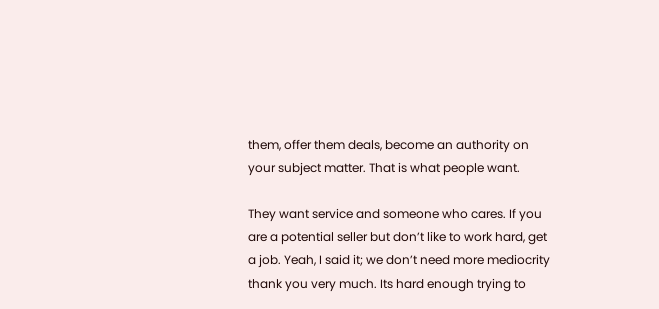them, offer them deals, become an authority on your subject matter. That is what people want.

They want service and someone who cares. If you are a potential seller but don’t like to work hard, get a job. Yeah, I said it; we don’t need more mediocrity thank you very much. Its hard enough trying to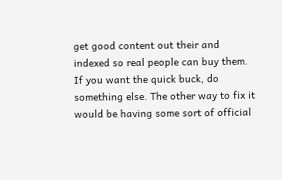get good content out their and indexed so real people can buy them. If you want the quick buck, do something else. The other way to fix it would be having some sort of official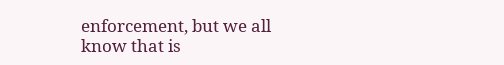enforcement, but we all know that is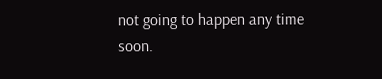not going to happen any time soon.